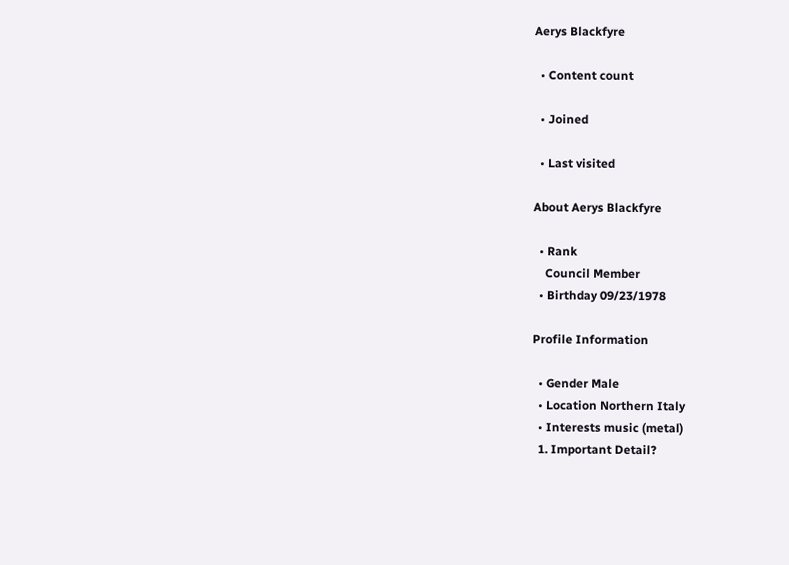Aerys Blackfyre

  • Content count

  • Joined

  • Last visited

About Aerys Blackfyre

  • Rank
    Council Member
  • Birthday 09/23/1978

Profile Information

  • Gender Male
  • Location Northern Italy
  • Interests music (metal)
  1. Important Detail?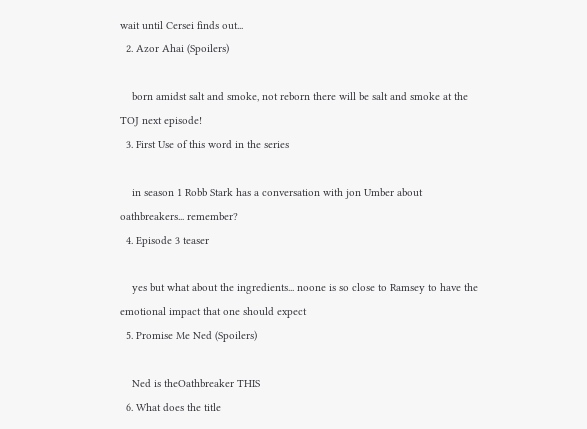wait until Cersei finds out...
  2. Azor Ahai (Spoilers)

    born amidst salt and smoke, not reborn there will be salt and smoke at the TOJ next episode!
  3. First Use of this word in the series

    in season 1 Robb Stark has a conversation with jon Umber about oathbreakers... remember?
  4. Episode 3 teaser

    yes but what about the ingredients... noone is so close to Ramsey to have the emotional impact that one should expect
  5. Promise Me Ned (Spoilers)

    Ned is theOathbreaker THIS
  6. What does the title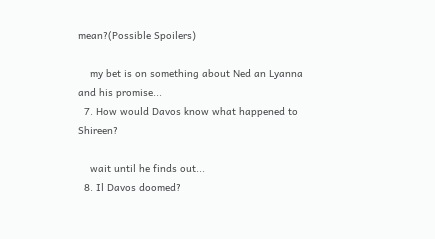mean?(Possible Spoilers)

    my bet is on something about Ned an Lyanna and his promise...
  7. How would Davos know what happened to Shireen?

    wait until he finds out...
  8. Il Davos doomed?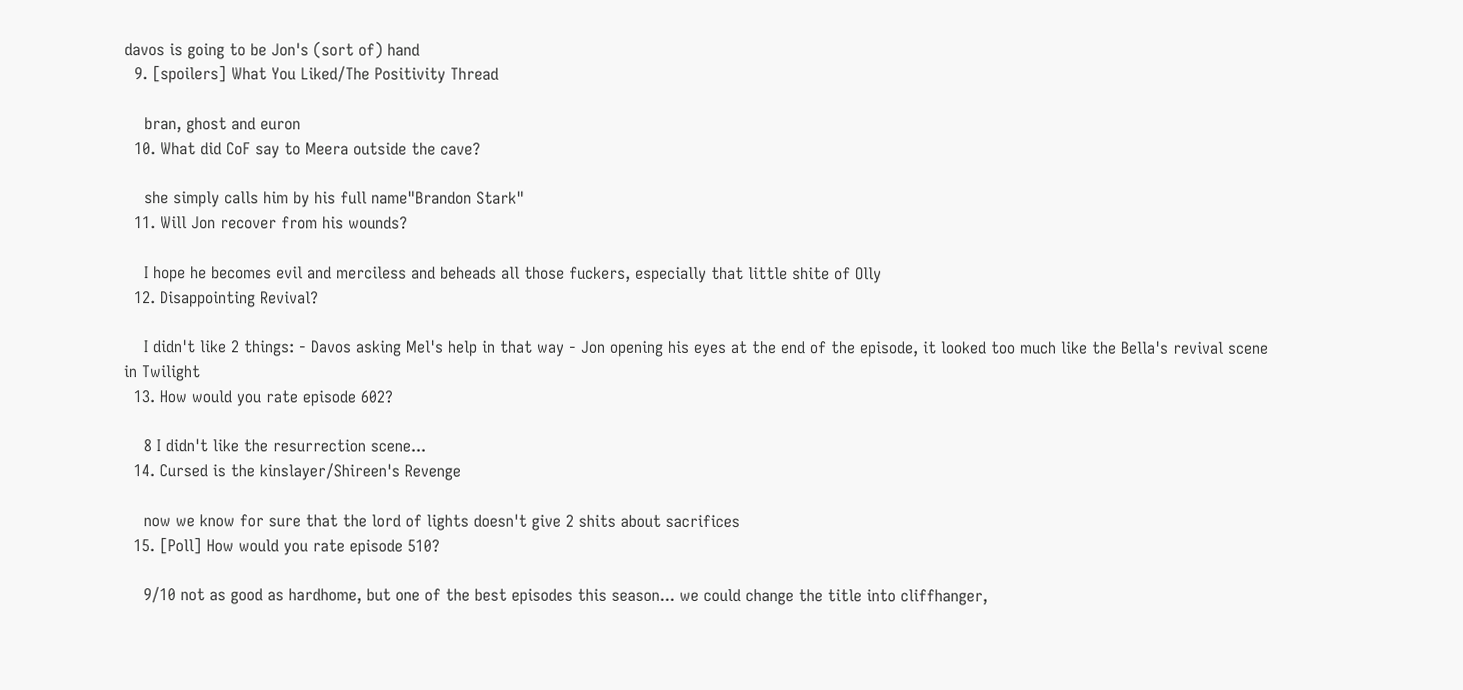davos is going to be Jon's (sort of) hand
  9. [spoilers] What You Liked/The Positivity Thread

    bran, ghost and euron
  10. What did CoF say to Meera outside the cave?

    she simply calls him by his full name"Brandon Stark"
  11. Will Jon recover from his wounds?

    I hope he becomes evil and merciless and beheads all those fuckers, especially that little shite of Olly
  12. Disappointing Revival?

    I didn't like 2 things: - Davos asking Mel's help in that way - Jon opening his eyes at the end of the episode, it looked too much like the Bella's revival scene in Twilight
  13. How would you rate episode 602?

    8 I didn't like the resurrection scene...
  14. Cursed is the kinslayer/Shireen's Revenge

    now we know for sure that the lord of lights doesn't give 2 shits about sacrifices
  15. [Poll] How would you rate episode 510?

    9/10 not as good as hardhome, but one of the best episodes this season... we could change the title into cliffhanger,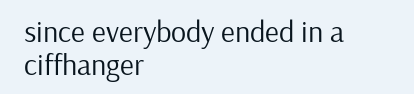since everybody ended in a ciffhanger